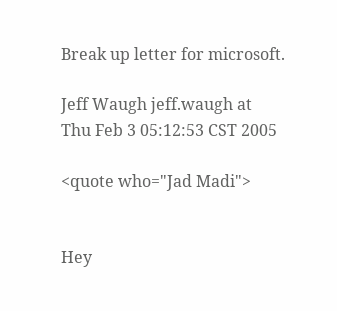Break up letter for microsoft.

Jeff Waugh jeff.waugh at
Thu Feb 3 05:12:53 CST 2005

<quote who="Jad Madi">


Hey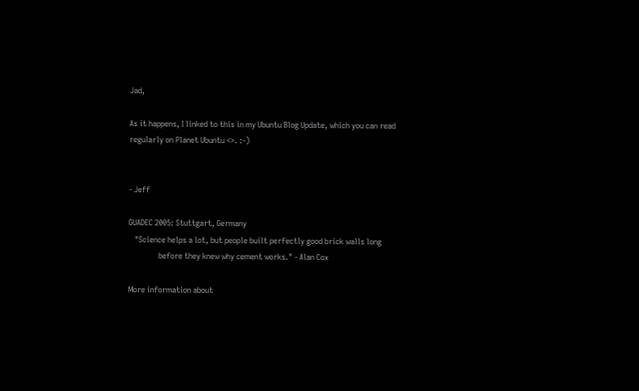Jad,

As it happens, I linked to this in my Ubuntu Blog Update, which you can read
regularly on Planet Ubuntu <>. :-)


- Jeff

GUADEC 2005: Stuttgart, Germany
   "Science helps a lot, but people built perfectly good brick walls long
               before they knew why cement works." - Alan Cox

More information about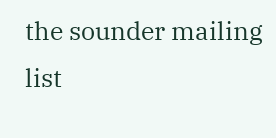the sounder mailing list